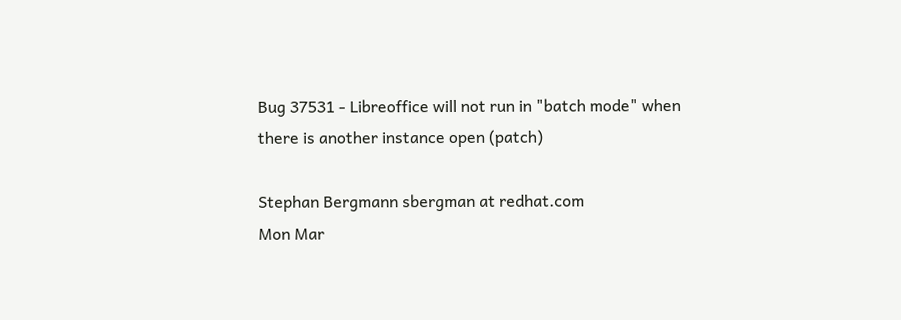Bug 37531 - Libreoffice will not run in "batch mode" when there is another instance open (patch)

Stephan Bergmann sbergman at redhat.com
Mon Mar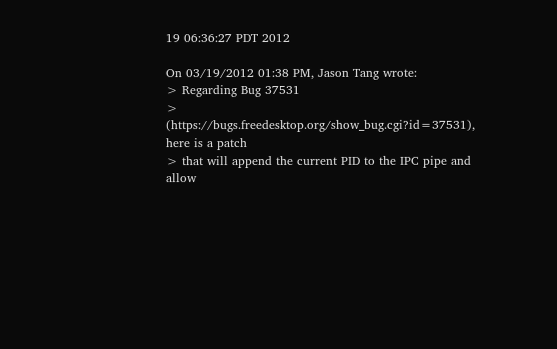19 06:36:27 PDT 2012

On 03/19/2012 01:38 PM, Jason Tang wrote:
> Regarding Bug 37531
> (https://bugs.freedesktop.org/show_bug.cgi?id=37531), here is a patch
> that will append the current PID to the IPC pipe and allow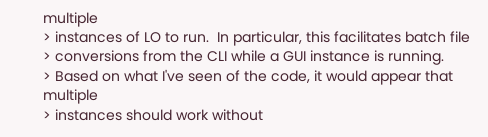multiple
> instances of LO to run.  In particular, this facilitates batch file
> conversions from the CLI while a GUI instance is running.
> Based on what I've seen of the code, it would appear that multiple
> instances should work without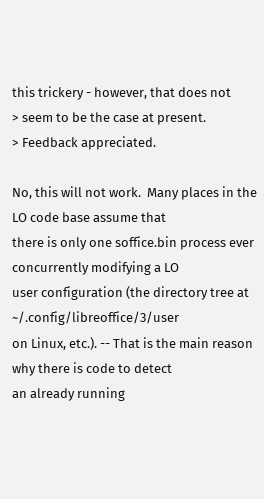this trickery - however, that does not
> seem to be the case at present.
> Feedback appreciated.

No, this will not work.  Many places in the LO code base assume that
there is only one soffice.bin process ever concurrently modifying a LO
user configuration (the directory tree at ~/.config/libreoffice/3/user
on Linux, etc.). -- That is the main reason why there is code to detect
an already running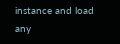instance and load any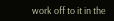work off to it in the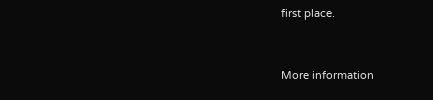first place.


More information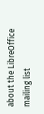about the LibreOffice mailing list